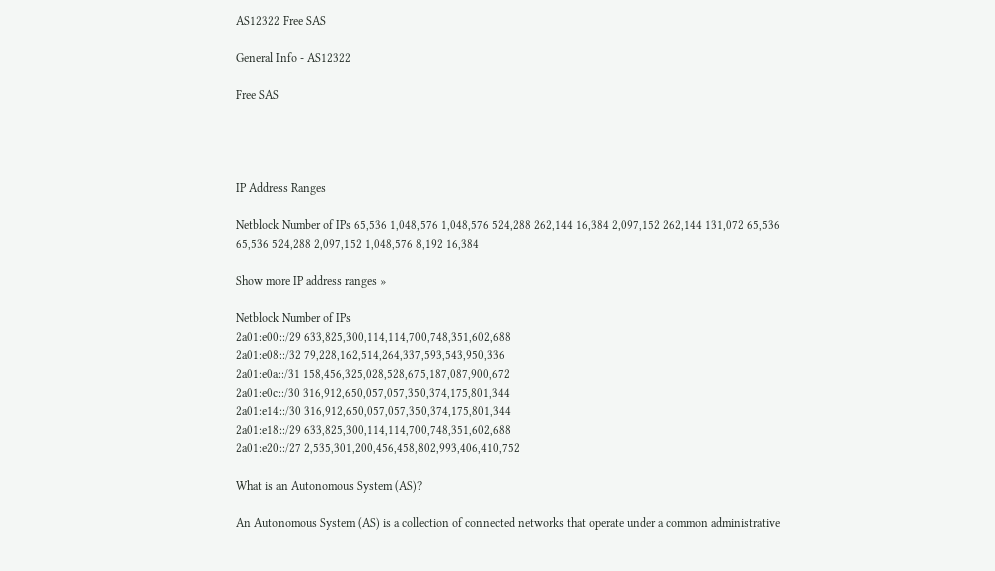AS12322 Free SAS

General Info - AS12322

Free SAS




IP Address Ranges

Netblock Number of IPs 65,536 1,048,576 1,048,576 524,288 262,144 16,384 2,097,152 262,144 131,072 65,536 65,536 524,288 2,097,152 1,048,576 8,192 16,384

Show more IP address ranges »

Netblock Number of IPs
2a01:e00::/29 633,825,300,114,114,700,748,351,602,688
2a01:e08::/32 79,228,162,514,264,337,593,543,950,336
2a01:e0a::/31 158,456,325,028,528,675,187,087,900,672
2a01:e0c::/30 316,912,650,057,057,350,374,175,801,344
2a01:e14::/30 316,912,650,057,057,350,374,175,801,344
2a01:e18::/29 633,825,300,114,114,700,748,351,602,688
2a01:e20::/27 2,535,301,200,456,458,802,993,406,410,752

What is an Autonomous System (AS)?

An Autonomous System (AS) is a collection of connected networks that operate under a common administrative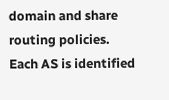domain and share routing policies. Each AS is identified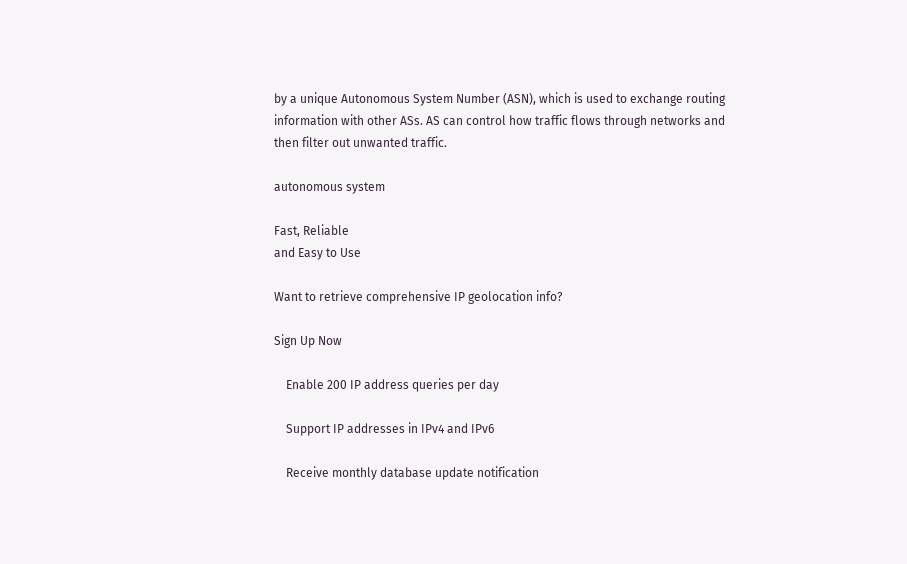by a unique Autonomous System Number (ASN), which is used to exchange routing information with other ASs. AS can control how traffic flows through networks and then filter out unwanted traffic.

autonomous system

Fast, Reliable
and Easy to Use

Want to retrieve comprehensive IP geolocation info?

Sign Up Now

    Enable 200 IP address queries per day

    Support IP addresses in IPv4 and IPv6

    Receive monthly database update notification